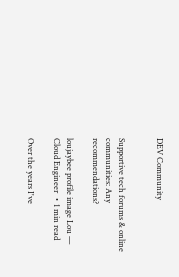DEV Community


Supportive tech forums & online communities: Any recommendations?

loujaybee profile image Lou — Cloud Engineer ・1 min read

Over the years I've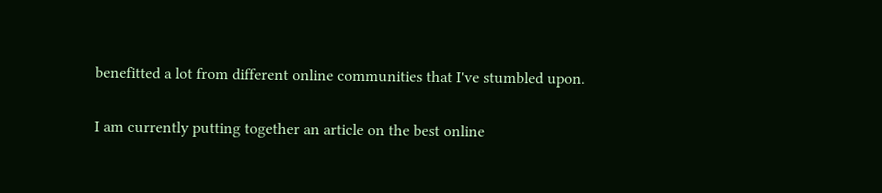benefitted a lot from different online communities that I've stumbled upon.

I am currently putting together an article on the best online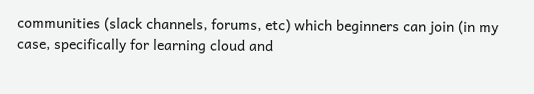communities (slack channels, forums, etc) which beginners can join (in my case, specifically for learning cloud and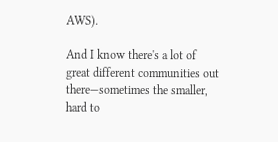AWS).

And I know there's a lot of great different communities out there—sometimes the smaller, hard to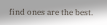find ones are the best.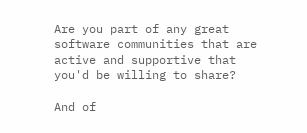Are you part of any great software communities that are active and supportive that you'd be willing to share?

And of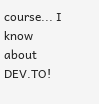course... I know about DEV.TO!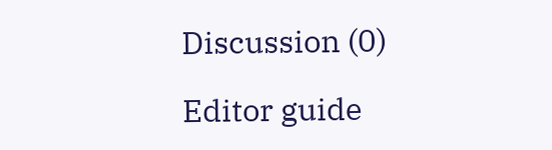Discussion (0)

Editor guide